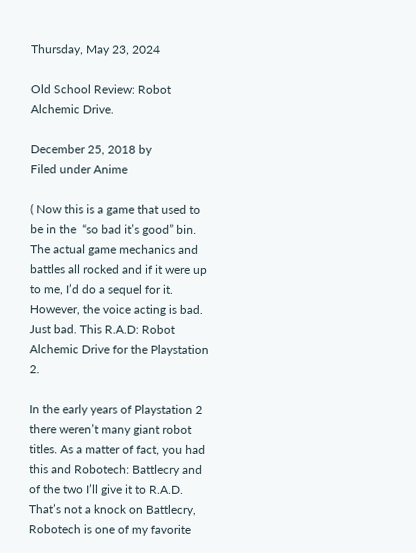Thursday, May 23, 2024

Old School Review: Robot Alchemic Drive.

December 25, 2018 by
Filed under Anime

( Now this is a game that used to be in the  “so bad it’s good” bin. The actual game mechanics and battles all rocked and if it were up to me, I’d do a sequel for it. However, the voice acting is bad. Just bad. This R.A.D: Robot Alchemic Drive for the Playstation 2.

In the early years of Playstation 2 there weren’t many giant robot titles. As a matter of fact, you had this and Robotech: Battlecry and of the two I’ll give it to R.A.D. That’s not a knock on Battlecry, Robotech is one of my favorite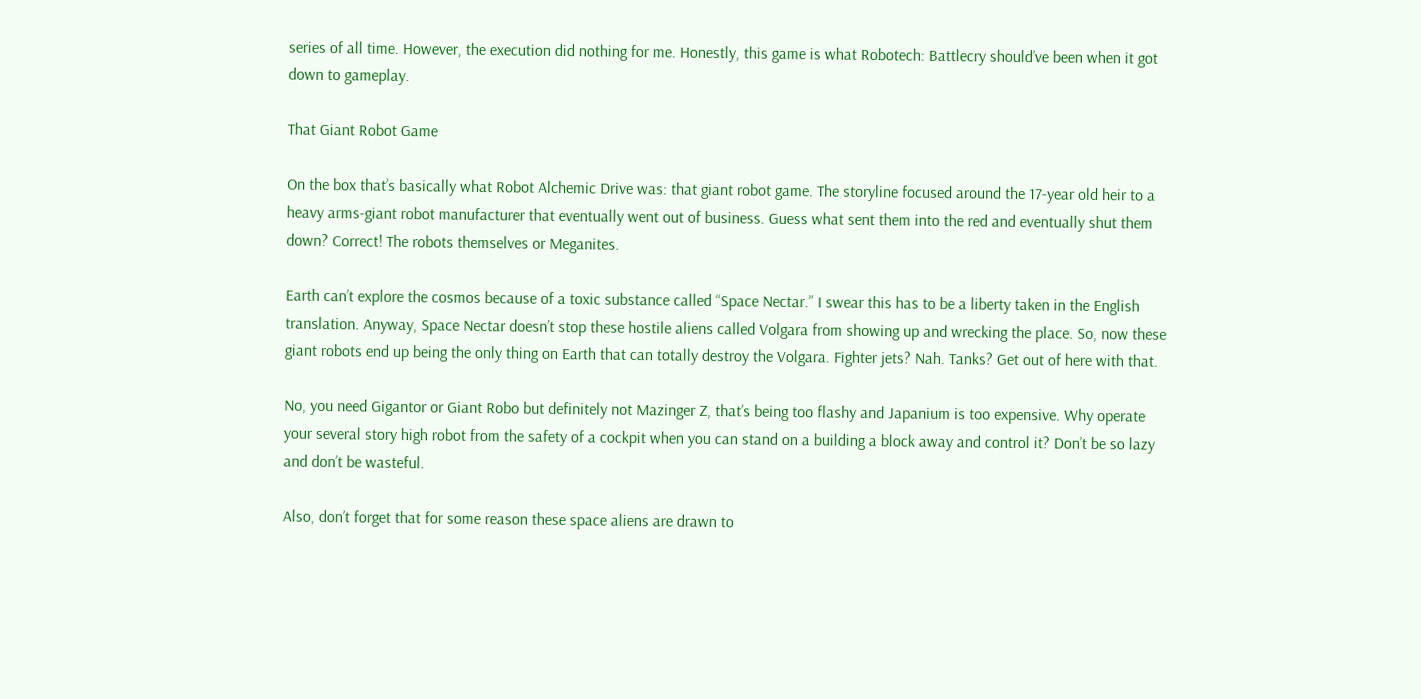series of all time. However, the execution did nothing for me. Honestly, this game is what Robotech: Battlecry should’ve been when it got down to gameplay.

That Giant Robot Game

On the box that’s basically what Robot Alchemic Drive was: that giant robot game. The storyline focused around the 17-year old heir to a heavy arms-giant robot manufacturer that eventually went out of business. Guess what sent them into the red and eventually shut them down? Correct! The robots themselves or Meganites.

Earth can’t explore the cosmos because of a toxic substance called “Space Nectar.” I swear this has to be a liberty taken in the English translation. Anyway, Space Nectar doesn’t stop these hostile aliens called Volgara from showing up and wrecking the place. So, now these giant robots end up being the only thing on Earth that can totally destroy the Volgara. Fighter jets? Nah. Tanks? Get out of here with that.

No, you need Gigantor or Giant Robo but definitely not Mazinger Z, that’s being too flashy and Japanium is too expensive. Why operate your several story high robot from the safety of a cockpit when you can stand on a building a block away and control it? Don’t be so lazy and don’t be wasteful.

Also, don’t forget that for some reason these space aliens are drawn to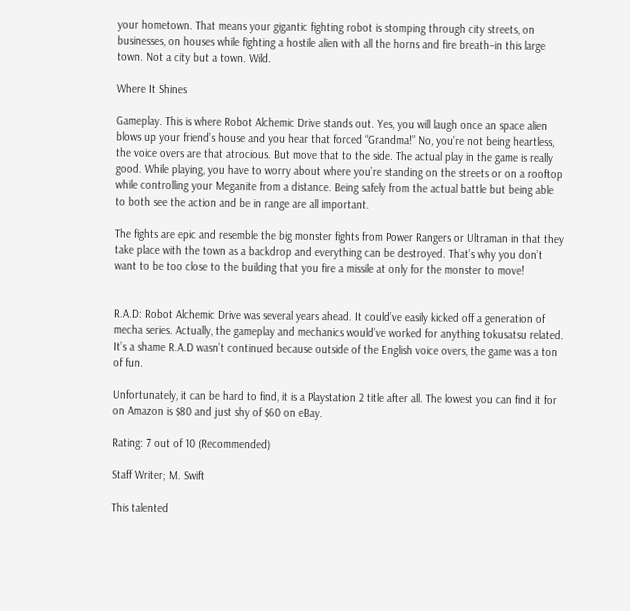your hometown. That means your gigantic fighting robot is stomping through city streets, on businesses, on houses while fighting a hostile alien with all the horns and fire breath–in this large town. Not a city but a town. Wild.

Where It Shines

Gameplay. This is where Robot Alchemic Drive stands out. Yes, you will laugh once an space alien blows up your friend’s house and you hear that forced “Grandma!” No, you’re not being heartless, the voice overs are that atrocious. But move that to the side. The actual play in the game is really good. While playing, you have to worry about where you’re standing on the streets or on a rooftop while controlling your Meganite from a distance. Being safely from the actual battle but being able to both see the action and be in range are all important.

The fights are epic and resemble the big monster fights from Power Rangers or Ultraman in that they take place with the town as a backdrop and everything can be destroyed. That’s why you don’t want to be too close to the building that you fire a missile at only for the monster to move!


R.A.D: Robot Alchemic Drive was several years ahead. It could’ve easily kicked off a generation of mecha series. Actually, the gameplay and mechanics would’ve worked for anything tokusatsu related. It’s a shame R.A.D wasn’t continued because outside of the English voice overs, the game was a ton of fun.

Unfortunately, it can be hard to find, it is a Playstation 2 title after all. The lowest you can find it for on Amazon is $80 and just shy of $60 on eBay.

Rating: 7 out of 10 (Recommended)

Staff Writer; M. Swift

This talented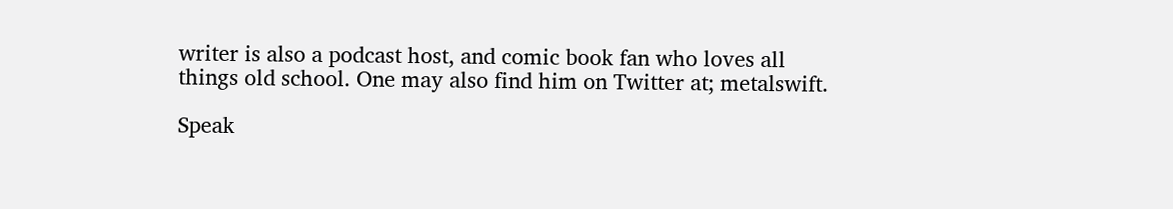writer is also a podcast host, and comic book fan who loves all things old school. One may also find him on Twitter at; metalswift.

Speak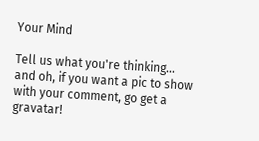Your Mind

Tell us what you're thinking...
and oh, if you want a pic to show with your comment, go get a gravatar!